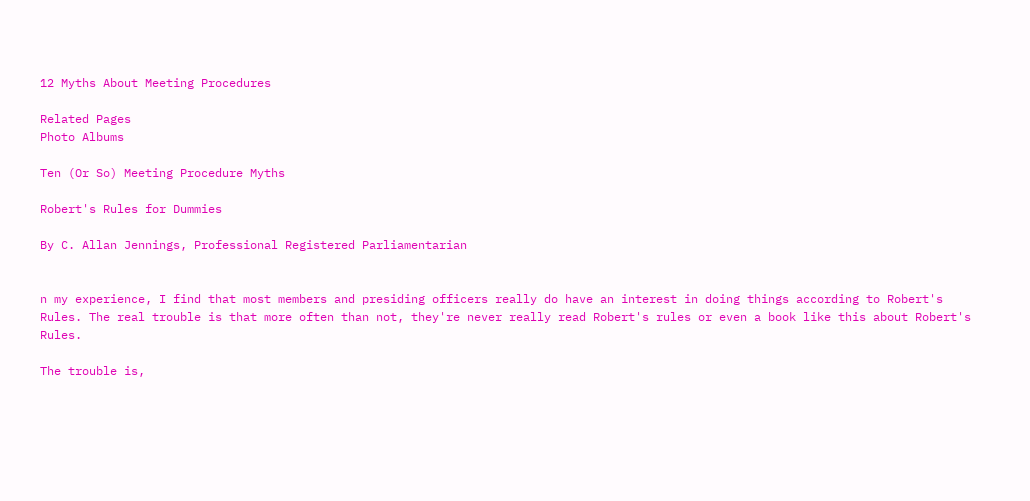12 Myths About Meeting Procedures

Related Pages
Photo Albums

Ten (Or So) Meeting Procedure Myths

Robert's Rules for Dummies

By C. Allan Jennings, Professional Registered Parliamentarian


n my experience, I find that most members and presiding officers really do have an interest in doing things according to Robert's Rules. The real trouble is that more often than not, they're never really read Robert's rules or even a book like this about Robert's Rules.

The trouble is,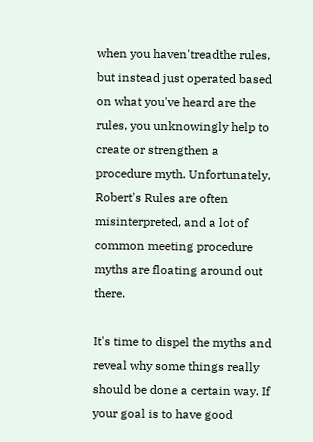when you haven'treadthe rules, but instead just operated based on what you've heard are the rules, you unknowingly help to create or strengthen a procedure myth. Unfortunately, Robert's Rules are often misinterpreted, and a lot of common meeting procedure myths are floating around out there.

It's time to dispel the myths and reveal why some things really should be done a certain way. If your goal is to have good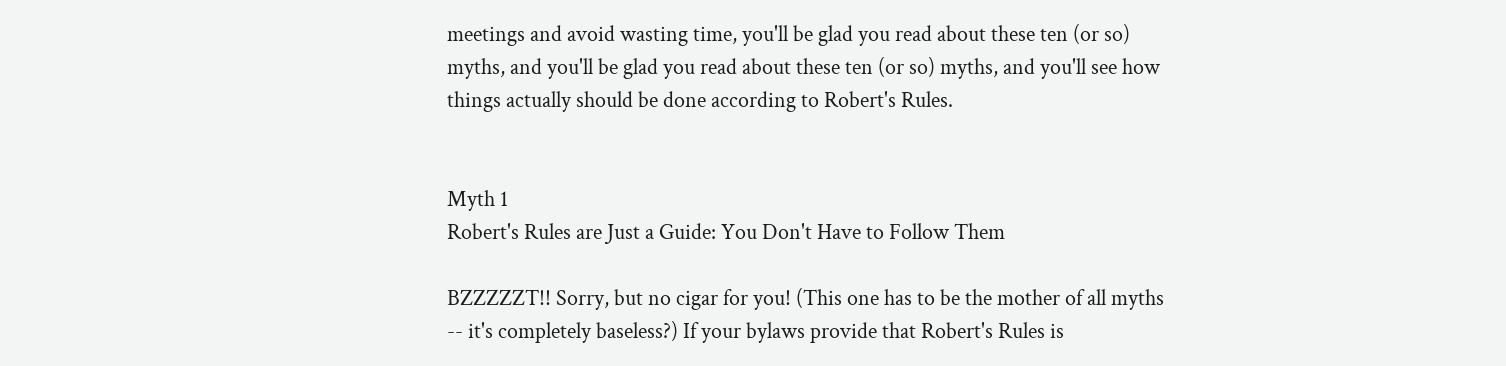meetings and avoid wasting time, you'll be glad you read about these ten (or so) myths, and you'll be glad you read about these ten (or so) myths, and you'll see how things actually should be done according to Robert's Rules.


Myth 1
Robert's Rules are Just a Guide: You Don't Have to Follow Them

BZZZZZT!! Sorry, but no cigar for you! (This one has to be the mother of all myths -- it's completely baseless?) If your bylaws provide that Robert's Rules is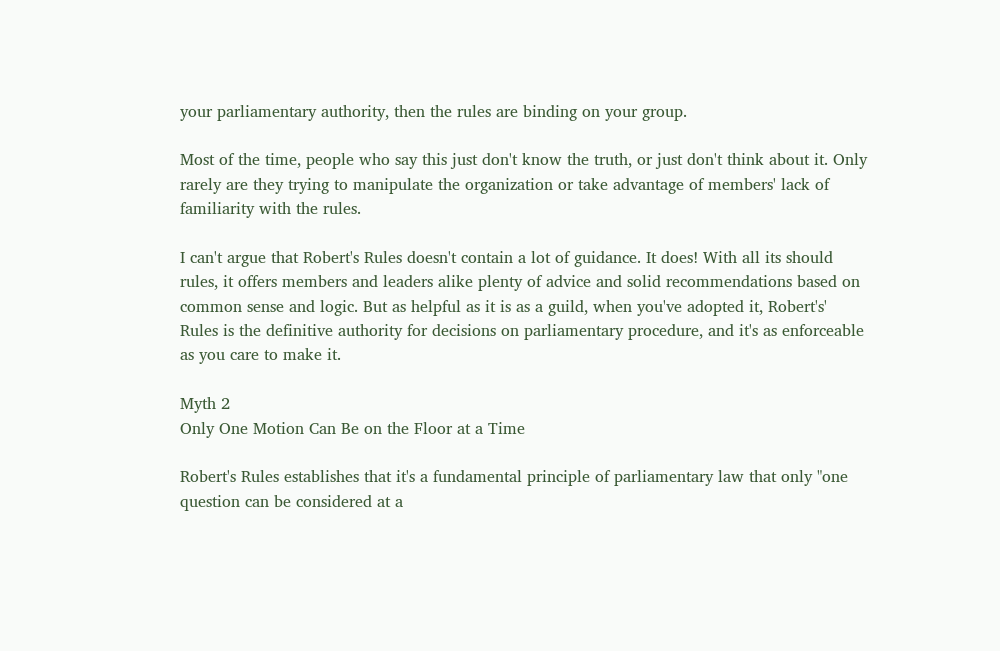your parliamentary authority, then the rules are binding on your group.

Most of the time, people who say this just don't know the truth, or just don't think about it. Only rarely are they trying to manipulate the organization or take advantage of members' lack of familiarity with the rules.

I can't argue that Robert's Rules doesn't contain a lot of guidance. It does! With all its should rules, it offers members and leaders alike plenty of advice and solid recommendations based on common sense and logic. But as helpful as it is as a guild, when you've adopted it, Robert's' Rules is the definitive authority for decisions on parliamentary procedure, and it's as enforceable as you care to make it.

Myth 2
Only One Motion Can Be on the Floor at a Time

Robert's Rules establishes that it's a fundamental principle of parliamentary law that only "one question can be considered at a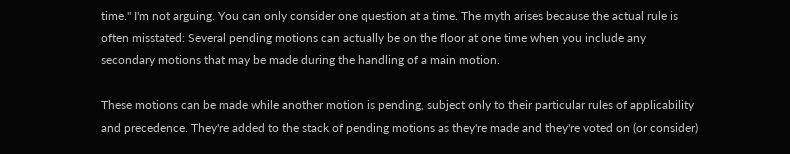time." I'm not arguing. You can only consider one question at a time. The myth arises because the actual rule is often misstated: Several pending motions can actually be on the floor at one time when you include any secondary motions that may be made during the handling of a main motion.

These motions can be made while another motion is pending, subject only to their particular rules of applicability and precedence. They're added to the stack of pending motions as they're made and they're voted on (or consider)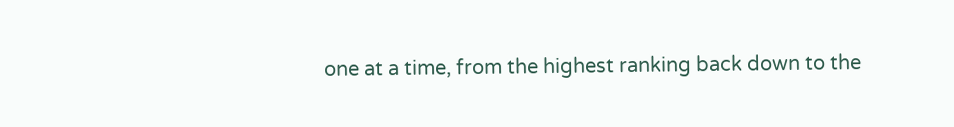one at a time, from the highest ranking back down to the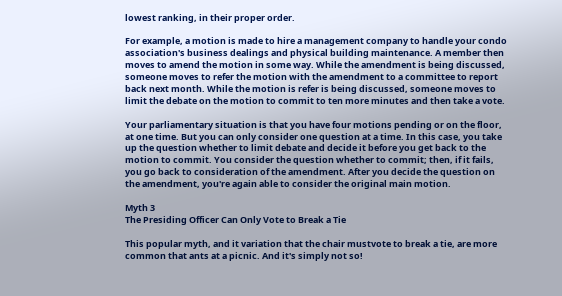lowest ranking, in their proper order.

For example, a motion is made to hire a management company to handle your condo association's business dealings and physical building maintenance. A member then moves to amend the motion in some way. While the amendment is being discussed, someone moves to refer the motion with the amendment to a committee to report back next month. While the motion is refer is being discussed, someone moves to limit the debate on the motion to commit to ten more minutes and then take a vote.

Your parliamentary situation is that you have four motions pending or on the floor, at one time. But you can only consider one question at a time. In this case, you take up the question whether to limit debate and decide it before you get back to the motion to commit. You consider the question whether to commit; then, if it fails, you go back to consideration of the amendment. After you decide the question on the amendment, you're again able to consider the original main motion.

Myth 3
The Presiding Officer Can Only Vote to Break a Tie

This popular myth, and it variation that the chair mustvote to break a tie, are more common that ants at a picnic. And it's simply not so!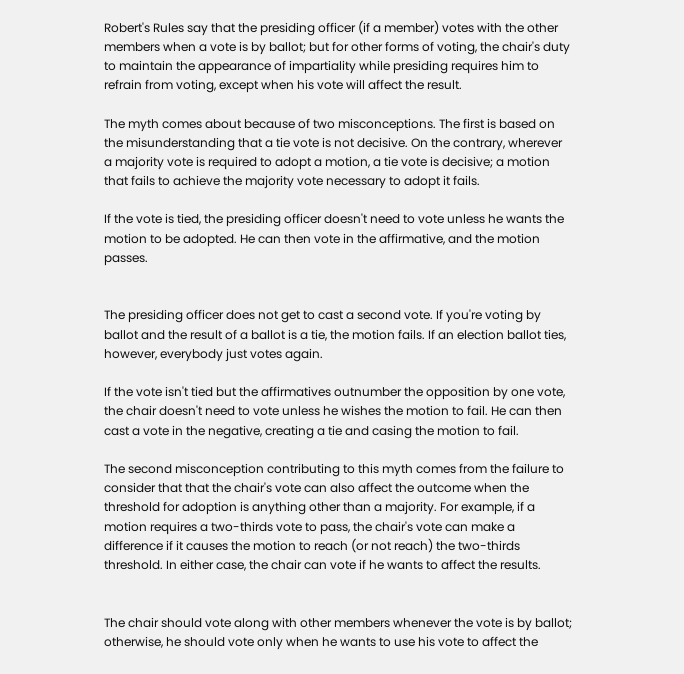Robert's Rules say that the presiding officer (if a member) votes with the other members when a vote is by ballot; but for other forms of voting, the chair's duty to maintain the appearance of impartiality while presiding requires him to refrain from voting, except when his vote will affect the result.

The myth comes about because of two misconceptions. The first is based on the misunderstanding that a tie vote is not decisive. On the contrary, wherever a majority vote is required to adopt a motion, a tie vote is decisive; a motion that fails to achieve the majority vote necessary to adopt it fails.

If the vote is tied, the presiding officer doesn't need to vote unless he wants the motion to be adopted. He can then vote in the affirmative, and the motion passes.


The presiding officer does not get to cast a second vote. If you're voting by ballot and the result of a ballot is a tie, the motion fails. If an election ballot ties, however, everybody just votes again.

If the vote isn't tied but the affirmatives outnumber the opposition by one vote, the chair doesn't need to vote unless he wishes the motion to fail. He can then cast a vote in the negative, creating a tie and casing the motion to fail.

The second misconception contributing to this myth comes from the failure to consider that that the chair's vote can also affect the outcome when the threshold for adoption is anything other than a majority. For example, if a motion requires a two-thirds vote to pass, the chair's vote can make a difference if it causes the motion to reach (or not reach) the two-thirds threshold. In either case, the chair can vote if he wants to affect the results.


The chair should vote along with other members whenever the vote is by ballot; otherwise, he should vote only when he wants to use his vote to affect the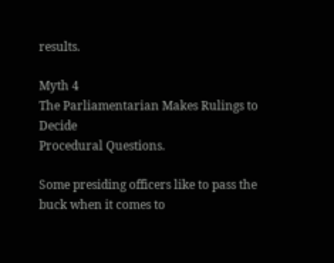results.

Myth 4
The Parliamentarian Makes Rulings to Decide
Procedural Questions.

Some presiding officers like to pass the buck when it comes to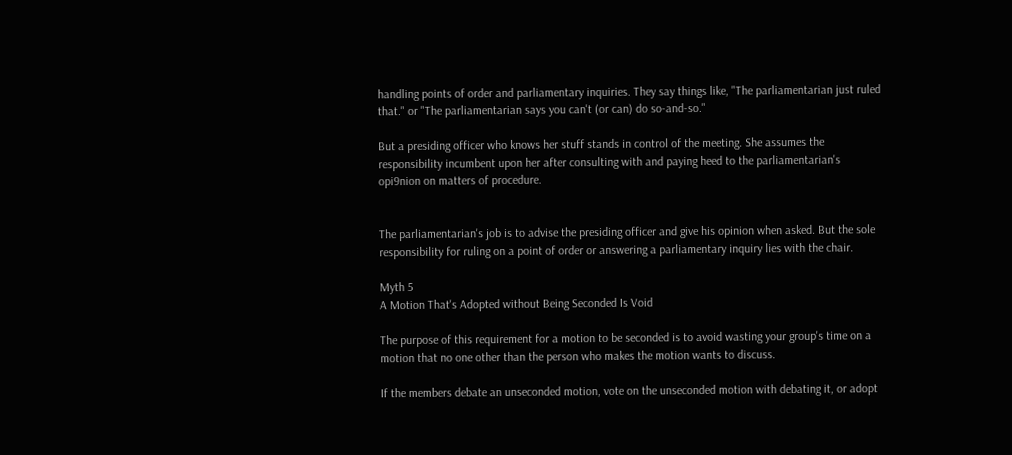handling points of order and parliamentary inquiries. They say things like, "The parliamentarian just ruled that." or "The parliamentarian says you can't (or can) do so-and-so."

But a presiding officer who knows her stuff stands in control of the meeting. She assumes the responsibility incumbent upon her after consulting with and paying heed to the parliamentarian's opi9nion on matters of procedure.


The parliamentarian's job is to advise the presiding officer and give his opinion when asked. But the sole responsibility for ruling on a point of order or answering a parliamentary inquiry lies with the chair.

Myth 5
A Motion That's Adopted without Being Seconded Is Void

The purpose of this requirement for a motion to be seconded is to avoid wasting your group's time on a motion that no one other than the person who makes the motion wants to discuss.

If the members debate an unseconded motion, vote on the unseconded motion with debating it, or adopt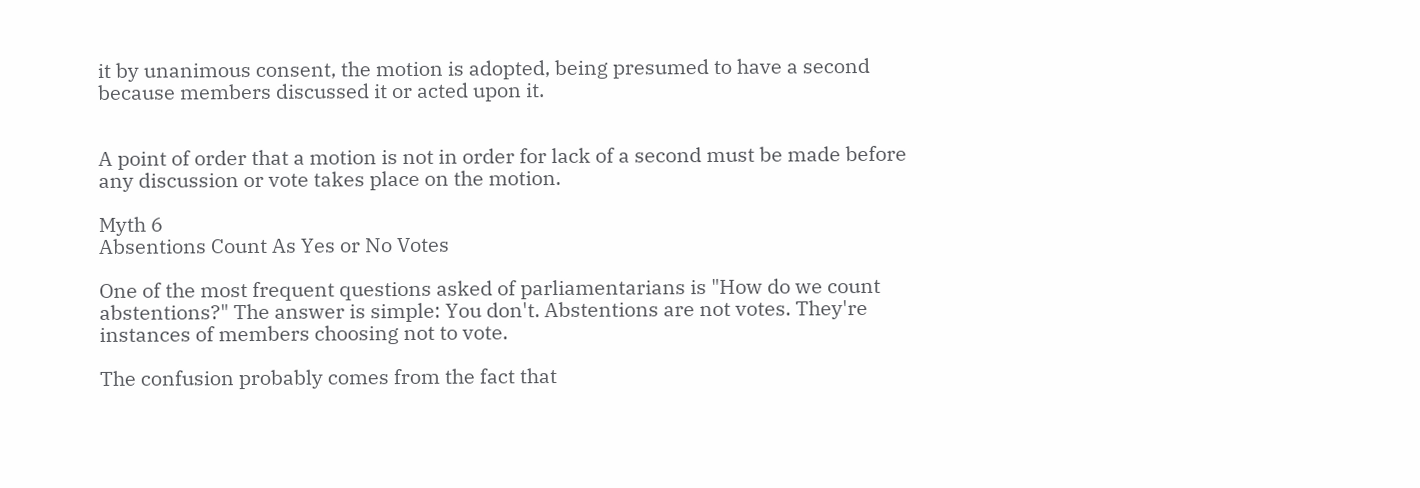it by unanimous consent, the motion is adopted, being presumed to have a second because members discussed it or acted upon it.


A point of order that a motion is not in order for lack of a second must be made before any discussion or vote takes place on the motion.

Myth 6
Absentions Count As Yes or No Votes

One of the most frequent questions asked of parliamentarians is "How do we count abstentions?" The answer is simple: You don't. Abstentions are not votes. They're instances of members choosing not to vote.

The confusion probably comes from the fact that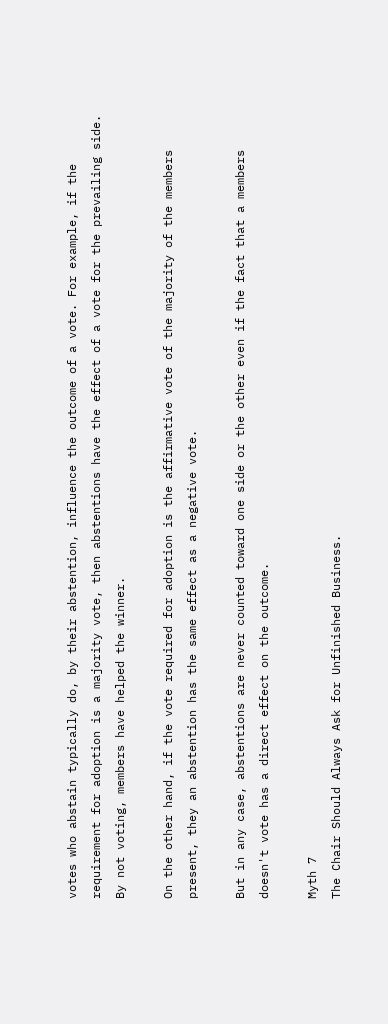votes who abstain typically do, by their abstention, influence the outcome of a vote. For example, if the requirement for adoption is a majority vote, then abstentions have the effect of a vote for the prevailing side. By not voting, members have helped the winner.

On the other hand, if the vote required for adoption is the affirmative vote of the majority of the members present, they an abstention has the same effect as a negative vote.

But in any case, abstentions are never counted toward one side or the other even if the fact that a members doesn't vote has a direct effect on the outcome.

Myth 7
The Chair Should Always Ask for Unfinished Business.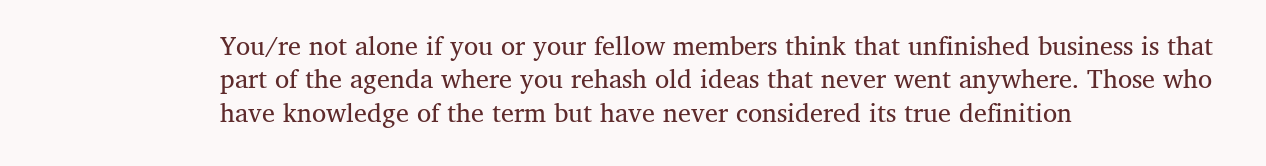You/re not alone if you or your fellow members think that unfinished business is that part of the agenda where you rehash old ideas that never went anywhere. Those who have knowledge of the term but have never considered its true definition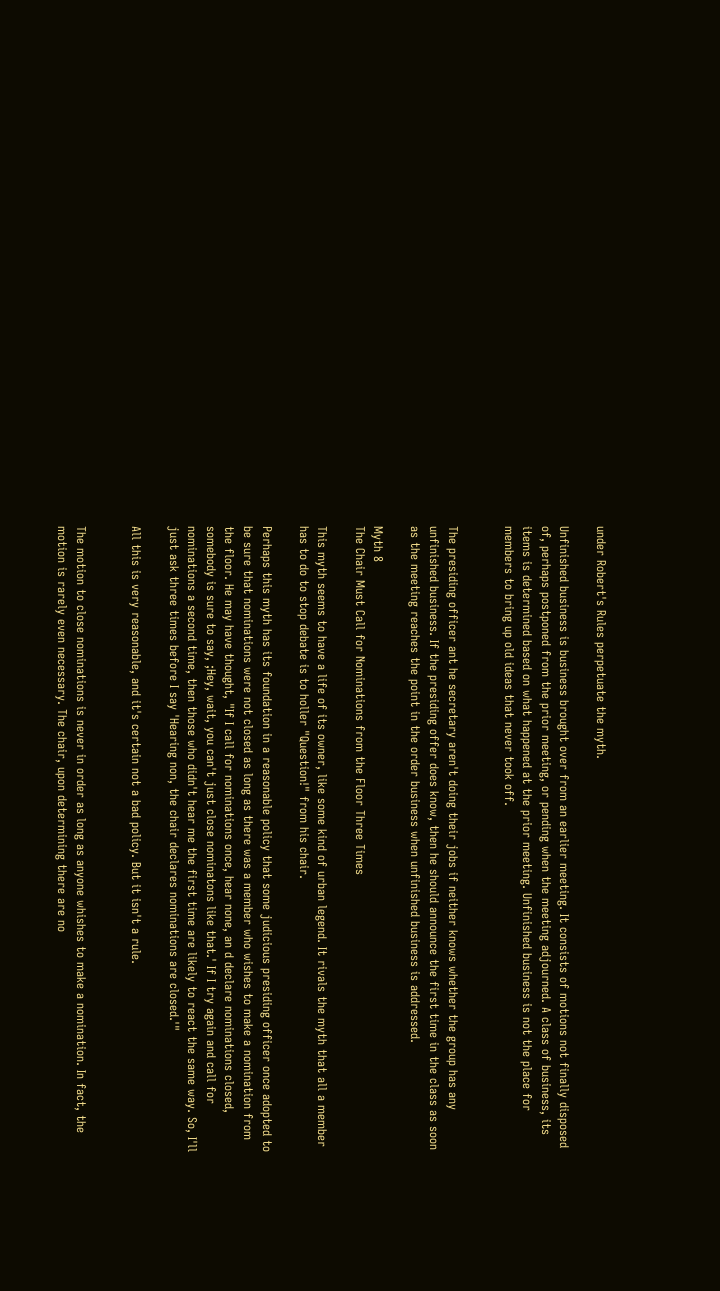under Robert's Rules perpetuate the myth.

Unfinished business is business brought over from an earlier meeting. It consists of motions not finally disposed of, perhaps postponed from the prior meeting, or pending when the meeting adjourned. A class of business, its items is determined based on what happened at the prior meeting. Unfinished business is not the place for members to bring up old ideas that never took off.


The presiding officer ant he secretary aren't doing their jobs if neither knows whether the group has any unfinished business. If the presiding offer does know, then he should announce the first time in the class as soon as the meeting reaches the point in the order business when unfinished business is addressed.

Myth 8
The Chair Must Call for Nominations from the Floor Three Times

This myth seems to have a life of its owner, like some kind of urban legend. It rivals the myth that all a member has to do to stop debate is to holler "Question!" from his chair.

Perhaps this myth has its foundation in a reasonable policy that some judicious presiding officer once adopted to be sure that nominations were not closed as long as there was a member who wishes to make a nomination from the floor. He may have thought, "If I call for nominations once, hear none, an d declare nominations closed, somebody is sure to say, ;Hey, wait, you can't just close nominatons like that.' If I try again and call for nominations a second time, then those who didn't hear me the first time are likely to react the same way. So, I'll just ask three times before I say 'Hearing non, the chair declares nominations are closed.'"

All this is very reasonable, and it's certain not a bad policy. But it isn't a rule.


The motion to close nominations is never in order as long as anyone whishes to make a nomination. In fact, the motion is rarely even necessary. The chair, upon determining there are no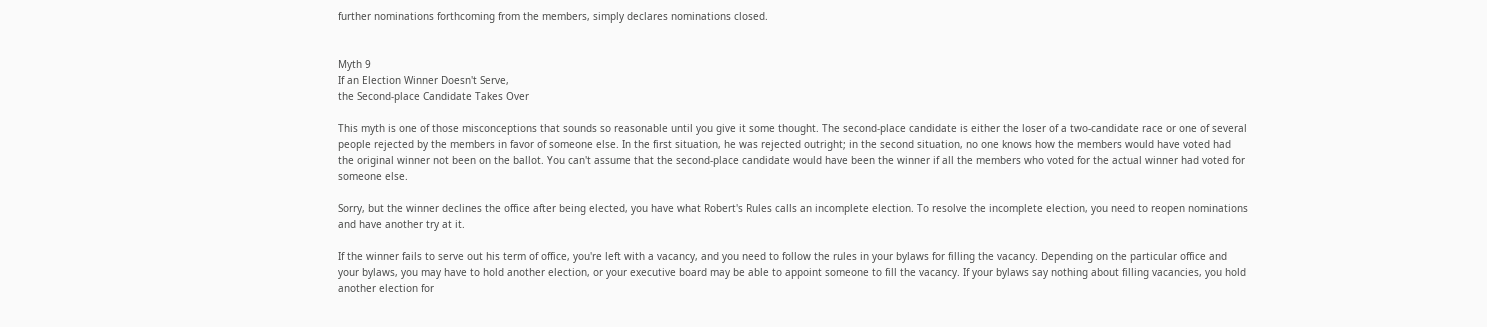further nominations forthcoming from the members, simply declares nominations closed.


Myth 9
If an Election Winner Doesn't Serve,
the Second-place Candidate Takes Over

This myth is one of those misconceptions that sounds so reasonable until you give it some thought. The second-place candidate is either the loser of a two-candidate race or one of several people rejected by the members in favor of someone else. In the first situation, he was rejected outright; in the second situation, no one knows how the members would have voted had the original winner not been on the ballot. You can't assume that the second-place candidate would have been the winner if all the members who voted for the actual winner had voted for someone else.

Sorry, but the winner declines the office after being elected, you have what Robert's Rules calls an incomplete election. To resolve the incomplete election, you need to reopen nominations and have another try at it.

If the winner fails to serve out his term of office, you're left with a vacancy, and you need to follow the rules in your bylaws for filling the vacancy. Depending on the particular office and your bylaws, you may have to hold another election, or your executive board may be able to appoint someone to fill the vacancy. If your bylaws say nothing about filling vacancies, you hold another election for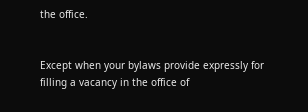the office.


Except when your bylaws provide expressly for filling a vacancy in the office of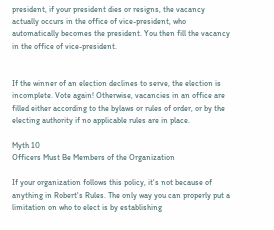president, if your president dies or resigns, the vacancy actually occurs in the office of vice-president, who automatically becomes the president. You then fill the vacancy in the office of vice-president.


If the winner of an election declines to serve, the election is incomplete. Vote again! Otherwise, vacancies in an office are filled either according to the bylaws or rules of order, or by the electing authority if no applicable rules are in place.

Myth 10
Officers Must Be Members of the Organization

If your organization follows this policy, it's not because of anything in Robert's Rules. The only way you can properly put a limitation on who to elect is by establishing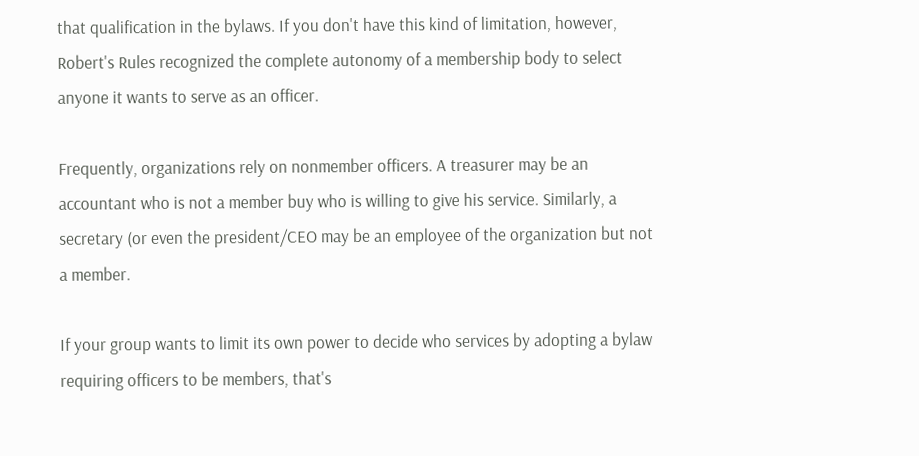that qualification in the bylaws. If you don't have this kind of limitation, however, Robert's Rules recognized the complete autonomy of a membership body to select anyone it wants to serve as an officer.

Frequently, organizations rely on nonmember officers. A treasurer may be an accountant who is not a member buy who is willing to give his service. Similarly, a secretary (or even the president/CEO may be an employee of the organization but not a member.

If your group wants to limit its own power to decide who services by adopting a bylaw requiring officers to be members, that's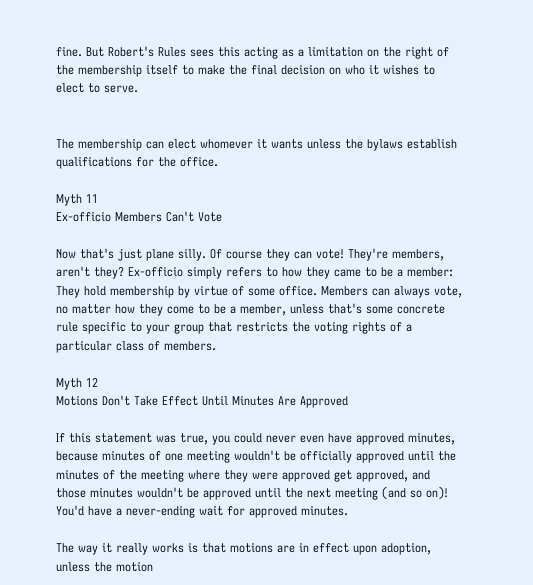fine. But Robert's Rules sees this acting as a limitation on the right of the membership itself to make the final decision on who it wishes to elect to serve.


The membership can elect whomever it wants unless the bylaws establish qualifications for the office.

Myth 11
Ex-officio Members Can't Vote

Now that's just plane silly. Of course they can vote! They're members, aren't they? Ex-officio simply refers to how they came to be a member: They hold membership by virtue of some office. Members can always vote, no matter how they come to be a member, unless that's some concrete rule specific to your group that restricts the voting rights of a particular class of members.

Myth 12
Motions Don't Take Effect Until Minutes Are Approved

If this statement was true, you could never even have approved minutes, because minutes of one meeting wouldn't be officially approved until the minutes of the meeting where they were approved get approved, and those minutes wouldn't be approved until the next meeting (and so on)! You'd have a never-ending wait for approved minutes.

The way it really works is that motions are in effect upon adoption, unless the motion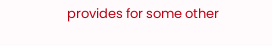provides for some other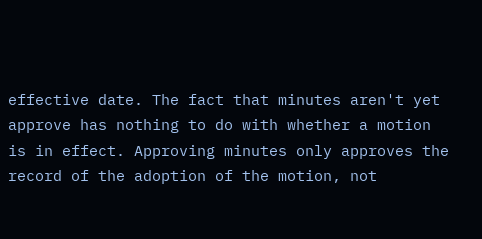effective date. The fact that minutes aren't yet approve has nothing to do with whether a motion is in effect. Approving minutes only approves the record of the adoption of the motion, not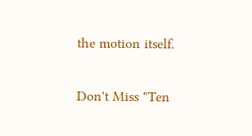the motion itself.

Don't Miss "Ten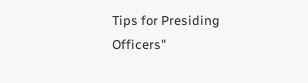Tips for Presiding Officers"